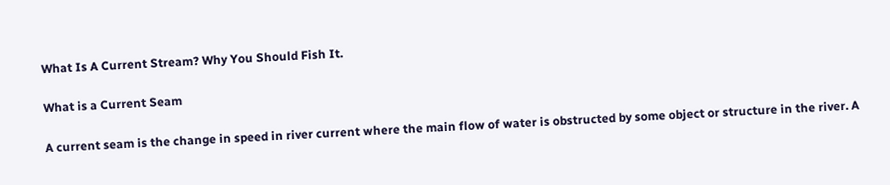What Is A Current Stream? Why You Should Fish It.

What is a Current Seam

A current seam is the change in speed in river current where the main flow of water is obstructed by some object or structure in the river. A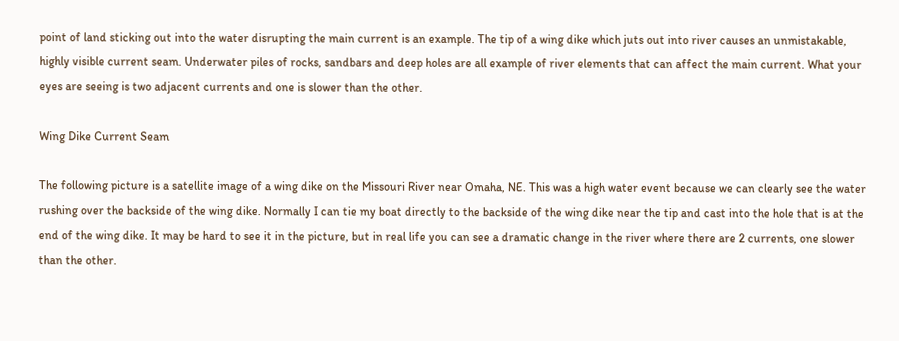point of land sticking out into the water disrupting the main current is an example. The tip of a wing dike which juts out into river causes an unmistakable, highly visible current seam. Underwater piles of rocks, sandbars and deep holes are all example of river elements that can affect the main current. What your eyes are seeing is two adjacent currents and one is slower than the other.

Wing Dike Current Seam

The following picture is a satellite image of a wing dike on the Missouri River near Omaha, NE. This was a high water event because we can clearly see the water rushing over the backside of the wing dike. Normally I can tie my boat directly to the backside of the wing dike near the tip and cast into the hole that is at the end of the wing dike. It may be hard to see it in the picture, but in real life you can see a dramatic change in the river where there are 2 currents, one slower than the other.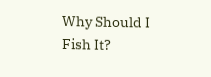Why Should I Fish It?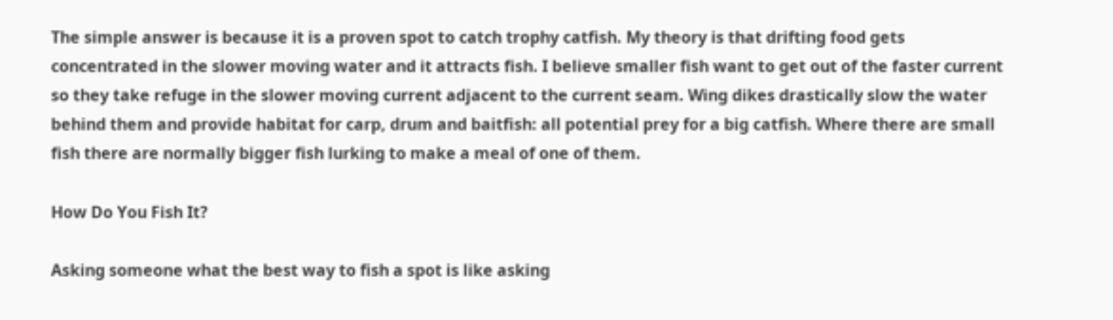The simple answer is because it is a proven spot to catch trophy catfish. My theory is that drifting food gets concentrated in the slower moving water and it attracts fish. I believe smaller fish want to get out of the faster current so they take refuge in the slower moving current adjacent to the current seam. Wing dikes drastically slow the water behind them and provide habitat for carp, drum and baitfish: all potential prey for a big catfish. Where there are small fish there are normally bigger fish lurking to make a meal of one of them.

How Do You Fish It?

Asking someone what the best way to fish a spot is like asking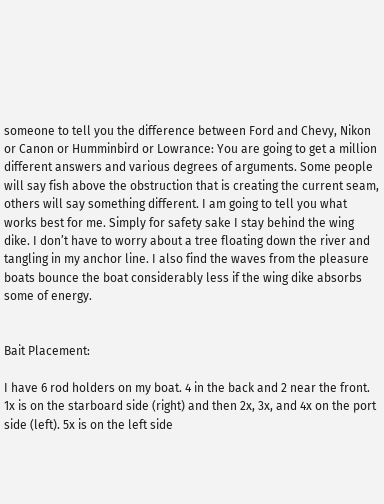someone to tell you the difference between Ford and Chevy, Nikon or Canon or Humminbird or Lowrance: You are going to get a million different answers and various degrees of arguments. Some people will say fish above the obstruction that is creating the current seam, others will say something different. I am going to tell you what works best for me. Simply for safety sake I stay behind the wing dike. I don’t have to worry about a tree floating down the river and tangling in my anchor line. I also find the waves from the pleasure boats bounce the boat considerably less if the wing dike absorbs some of energy.


Bait Placement:

I have 6 rod holders on my boat. 4 in the back and 2 near the front. 1x is on the starboard side (right) and then 2x, 3x, and 4x on the port side (left). 5x is on the left side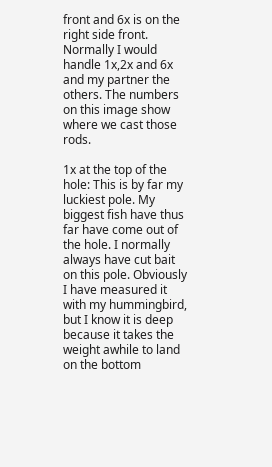front and 6x is on the right side front. Normally I would handle 1x,2x and 6x and my partner the others. The numbers on this image show where we cast those rods.

1x at the top of the hole: This is by far my luckiest pole. My biggest fish have thus far have come out of the hole. I normally always have cut bait on this pole. Obviously I have measured it with my hummingbird, but I know it is deep because it takes the weight awhile to land on the bottom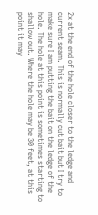2x at the end of the hole closer to the ledge and current seam. This is normally cut bait but I try to make sure I am putting the bait on the ledge of the hole. The hole at this point is sometimes starting to shallow out. Where the hole may be 30 feet, at this point it may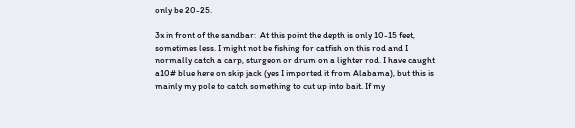only be 20-25.

3x in front of the sandbar:  At this point the depth is only 10-15 feet, sometimes less. I might not be fishing for catfish on this rod and I normally catch a carp, sturgeon or drum on a lighter rod. I have caught a10# blue here on skip jack (yes I imported it from Alabama), but this is mainly my pole to catch something to cut up into bait. If my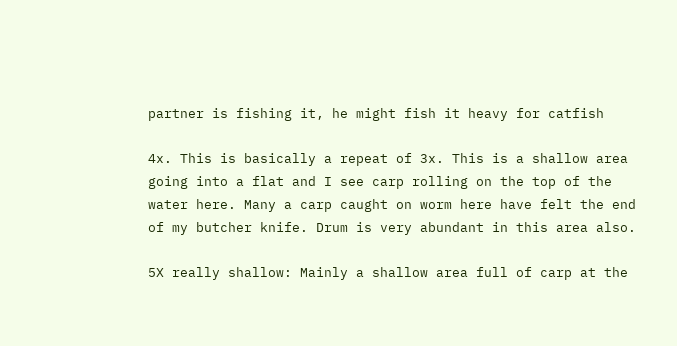partner is fishing it, he might fish it heavy for catfish

4x. This is basically a repeat of 3x. This is a shallow area going into a flat and I see carp rolling on the top of the water here. Many a carp caught on worm here have felt the end of my butcher knife. Drum is very abundant in this area also.

5X really shallow: Mainly a shallow area full of carp at the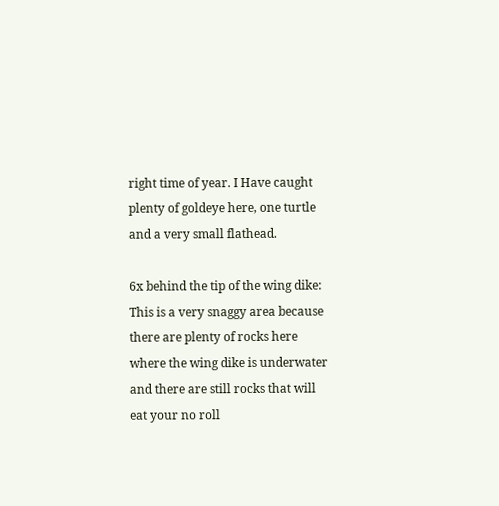right time of year. I Have caught plenty of goldeye here, one turtle and a very small flathead.

6x behind the tip of the wing dike: This is a very snaggy area because there are plenty of rocks here where the wing dike is underwater and there are still rocks that will eat your no roll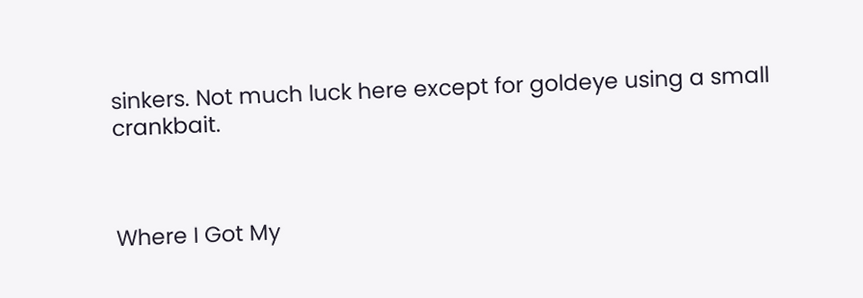sinkers. Not much luck here except for goldeye using a small crankbait.



Where I Got My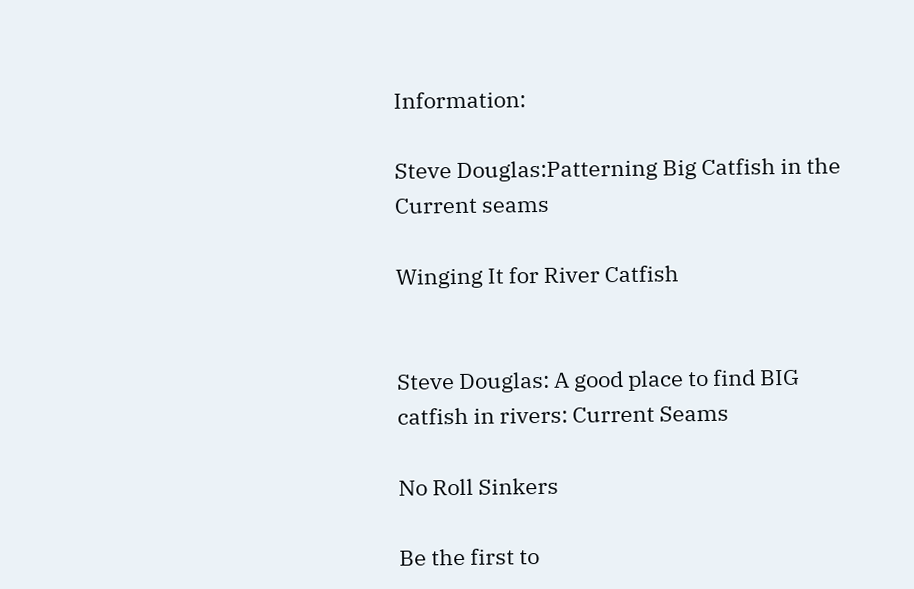Information:

Steve Douglas:Patterning Big Catfish in the Current seams

Winging It for River Catfish


Steve Douglas: A good place to find BIG catfish in rivers: Current Seams

No Roll Sinkers

Be the first to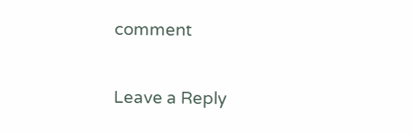comment

Leave a Reply